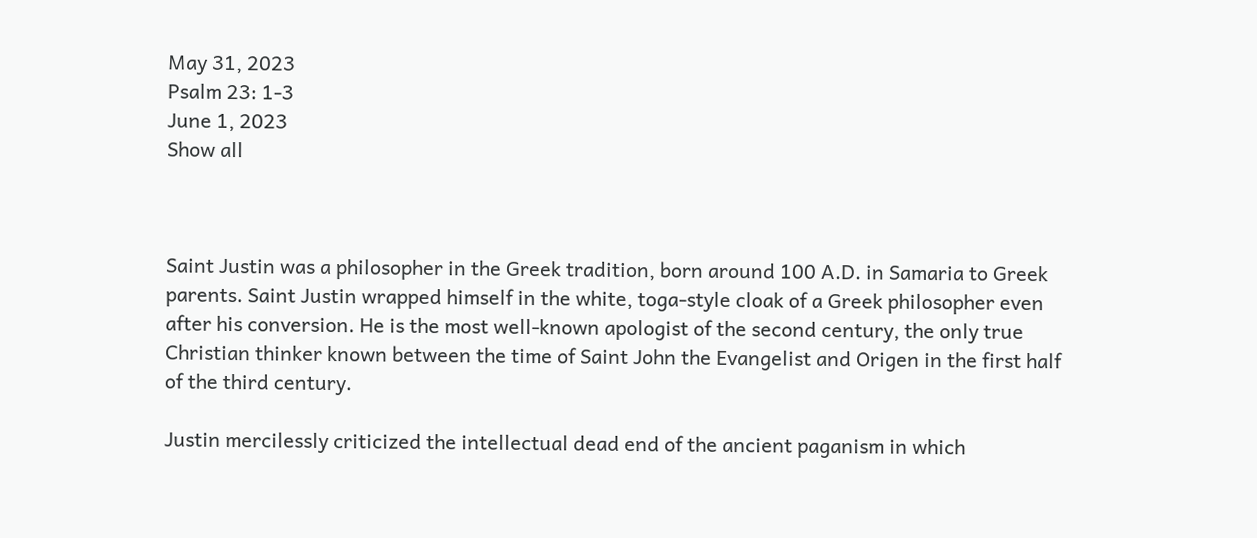May 31, 2023
Psalm 23: 1-3
June 1, 2023
Show all



Saint Justin was a philosopher in the Greek tradition, born around 100 A.D. in Samaria to Greek parents. Saint Justin wrapped himself in the white, toga-style cloak of a Greek philosopher even after his conversion. He is the most well-known apologist of the second century, the only true Christian thinker known between the time of Saint John the Evangelist and Origen in the first half of the third century.

Justin mercilessly criticized the intellectual dead end of the ancient paganism in which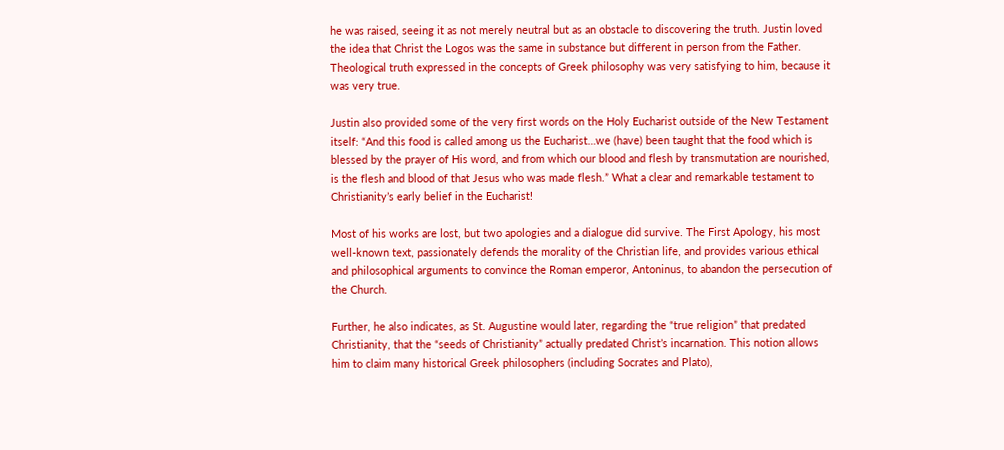he was raised, seeing it as not merely neutral but as an obstacle to discovering the truth. Justin loved the idea that Christ the Logos was the same in substance but different in person from the Father. Theological truth expressed in the concepts of Greek philosophy was very satisfying to him, because it was very true.

Justin also provided some of the very first words on the Holy Eucharist outside of the New Testament itself: “And this food is called among us the Eucharist…we (have) been taught that the food which is blessed by the prayer of His word, and from which our blood and flesh by transmutation are nourished, is the flesh and blood of that Jesus who was made flesh.” What a clear and remarkable testament to Christianity’s early belief in the Eucharist!

Most of his works are lost, but two apologies and a dialogue did survive. The First Apology, his most well-known text, passionately defends the morality of the Christian life, and provides various ethical and philosophical arguments to convince the Roman emperor, Antoninus, to abandon the persecution of the Church.

Further, he also indicates, as St. Augustine would later, regarding the “true religion” that predated Christianity, that the “seeds of Christianity” actually predated Christ’s incarnation. This notion allows him to claim many historical Greek philosophers (including Socrates and Plato),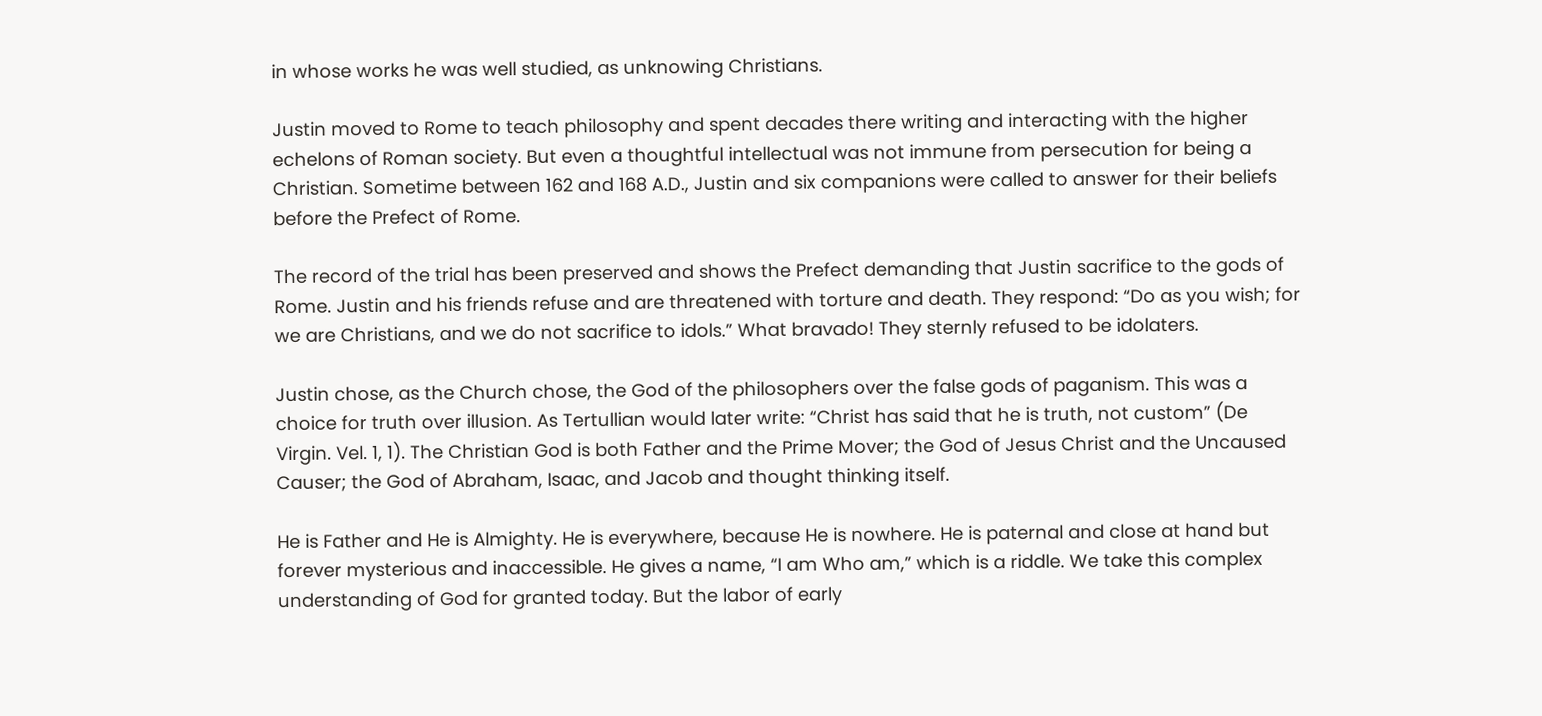in whose works he was well studied, as unknowing Christians.

Justin moved to Rome to teach philosophy and spent decades there writing and interacting with the higher echelons of Roman society. But even a thoughtful intellectual was not immune from persecution for being a Christian. Sometime between 162 and 168 A.D., Justin and six companions were called to answer for their beliefs before the Prefect of Rome.

The record of the trial has been preserved and shows the Prefect demanding that Justin sacrifice to the gods of Rome. Justin and his friends refuse and are threatened with torture and death. They respond: “Do as you wish; for we are Christians, and we do not sacrifice to idols.” What bravado! They sternly refused to be idolaters.

Justin chose, as the Church chose, the God of the philosophers over the false gods of paganism. This was a choice for truth over illusion. As Tertullian would later write: “Christ has said that he is truth, not custom” (De Virgin. Vel. 1, 1). The Christian God is both Father and the Prime Mover; the God of Jesus Christ and the Uncaused Causer; the God of Abraham, Isaac, and Jacob and thought thinking itself.

He is Father and He is Almighty. He is everywhere, because He is nowhere. He is paternal and close at hand but forever mysterious and inaccessible. He gives a name, “I am Who am,” which is a riddle. We take this complex understanding of God for granted today. But the labor of early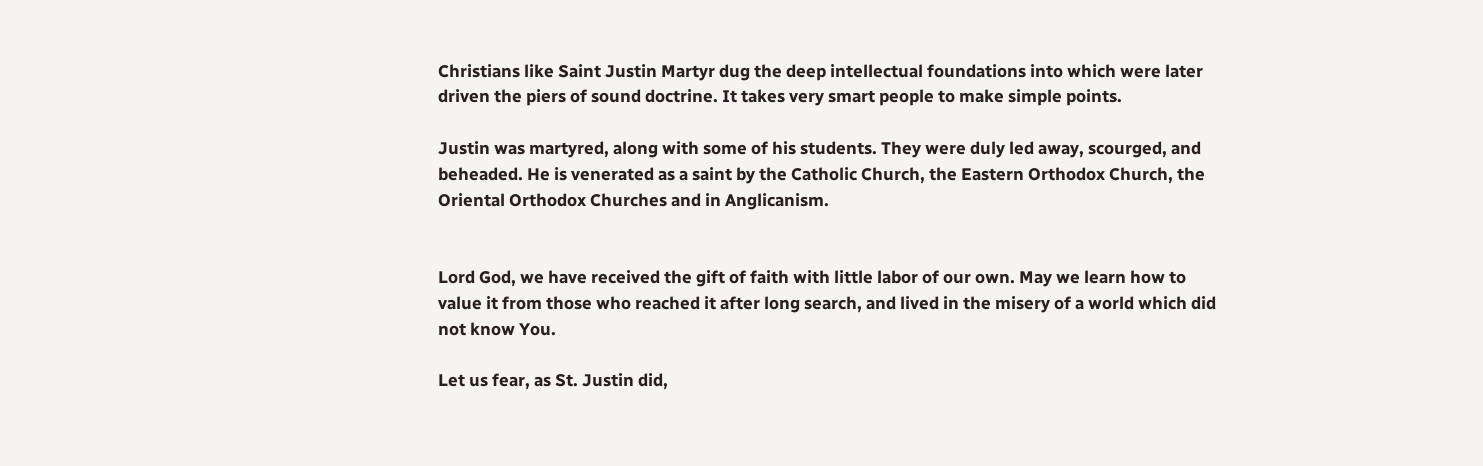Christians like Saint Justin Martyr dug the deep intellectual foundations into which were later driven the piers of sound doctrine. It takes very smart people to make simple points.

Justin was martyred, along with some of his students. They were duly led away, scourged, and beheaded. He is venerated as a saint by the Catholic Church, the Eastern Orthodox Church, the Oriental Orthodox Churches and in Anglicanism.


Lord God, we have received the gift of faith with little labor of our own. May we learn how to value it from those who reached it after long search, and lived in the misery of a world which did not know You.

Let us fear, as St. Justin did,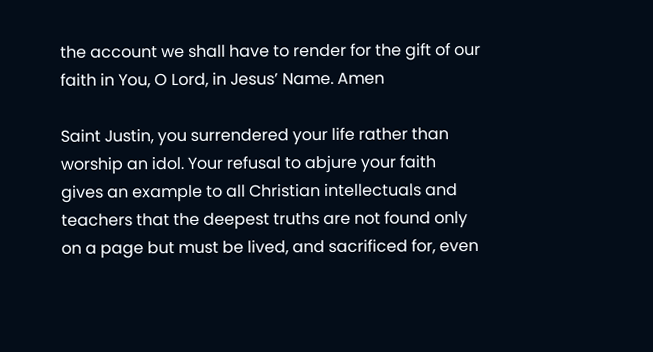the account we shall have to render for the gift of our faith in You, O Lord, in Jesus’ Name. Amen

Saint Justin, you surrendered your life rather than worship an idol. Your refusal to abjure your faith gives an example to all Christian intellectuals and teachers that the deepest truths are not found only on a page but must be lived, and sacrificed for, even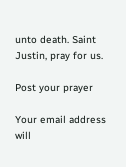unto death. Saint Justin, pray for us.

Post your prayer

Your email address will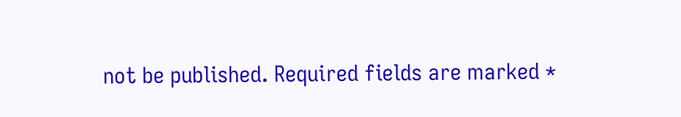not be published. Required fields are marked *